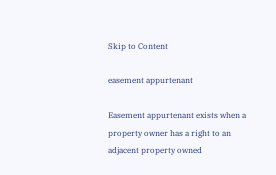Skip to Content

easement appurtenant

Easement appurtenant exists when a property owner has a right to an adjacent property owned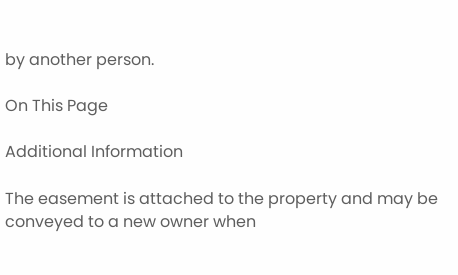by another person.

On This Page

Additional Information

The easement is attached to the property and may be conveyed to a new owner when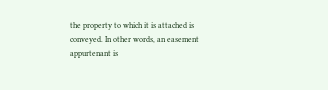the property to which it is attached is conveyed. In other words, an easement appurtenant is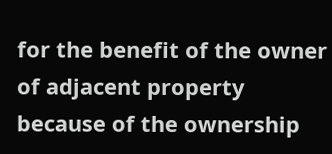for the benefit of the owner of adjacent property because of the ownership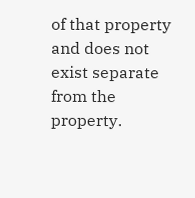of that property and does not exist separate from the property.